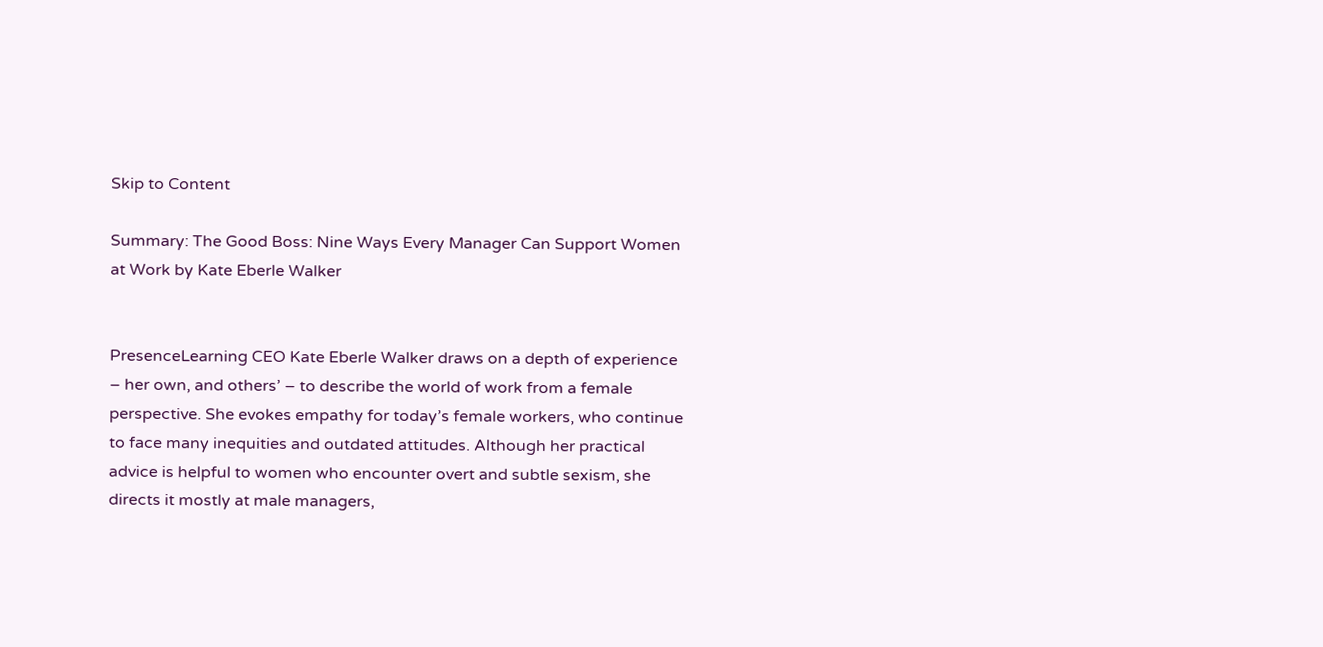Skip to Content

Summary: The Good Boss: Nine Ways Every Manager Can Support Women at Work by Kate Eberle Walker


PresenceLearning CEO Kate Eberle Walker draws on a depth of experience – her own, and others’ – to describe the world of work from a female perspective. She evokes empathy for today’s female workers, who continue to face many inequities and outdated attitudes. Although her practical advice is helpful to women who encounter overt and subtle sexism, she directs it mostly at male managers,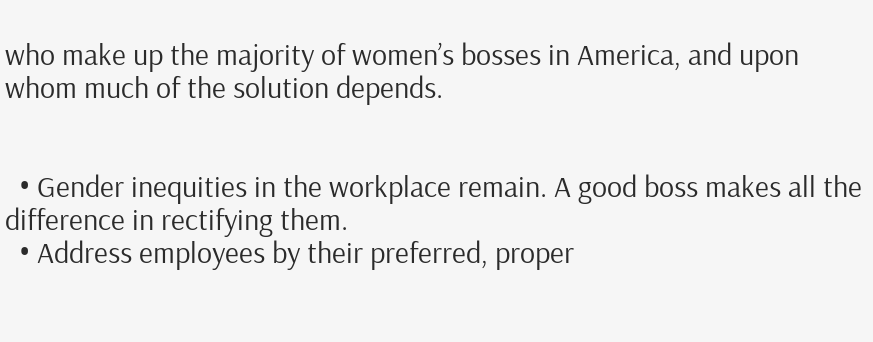who make up the majority of women’s bosses in America, and upon whom much of the solution depends.


  • Gender inequities in the workplace remain. A good boss makes all the difference in rectifying them.
  • Address employees by their preferred, proper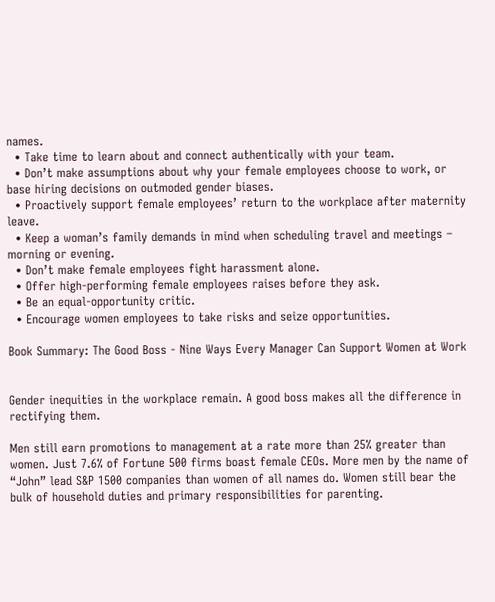names.
  • Take time to learn about and connect authentically with your team.
  • Don’t make assumptions about why your female employees choose to work, or base hiring decisions on outmoded gender biases.
  • Proactively support female employees’ return to the workplace after maternity leave.
  • Keep a woman’s family demands in mind when scheduling travel and meetings – morning or evening.
  • Don’t make female employees fight harassment alone.
  • Offer high-performing female employees raises before they ask.
  • Be an equal-opportunity critic.
  • Encourage women employees to take risks and seize opportunities.

Book Summary: The Good Boss - Nine Ways Every Manager Can Support Women at Work


Gender inequities in the workplace remain. A good boss makes all the difference in rectifying them.

Men still earn promotions to management at a rate more than 25% greater than women. Just 7.6% of Fortune 500 firms boast female CEOs. More men by the name of “John” lead S&P 1500 companies than women of all names do. Women still bear the bulk of household duties and primary responsibilities for parenting.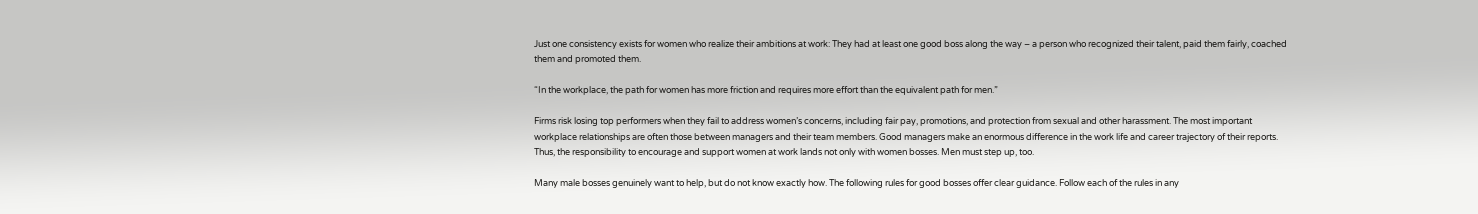Just one consistency exists for women who realize their ambitions at work: They had at least one good boss along the way – a person who recognized their talent, paid them fairly, coached them and promoted them.

“In the workplace, the path for women has more friction and requires more effort than the equivalent path for men.”

Firms risk losing top performers when they fail to address women’s concerns, including fair pay, promotions, and protection from sexual and other harassment. The most important workplace relationships are often those between managers and their team members. Good managers make an enormous difference in the work life and career trajectory of their reports. Thus, the responsibility to encourage and support women at work lands not only with women bosses. Men must step up, too.

Many male bosses genuinely want to help, but do not know exactly how. The following rules for good bosses offer clear guidance. Follow each of the rules in any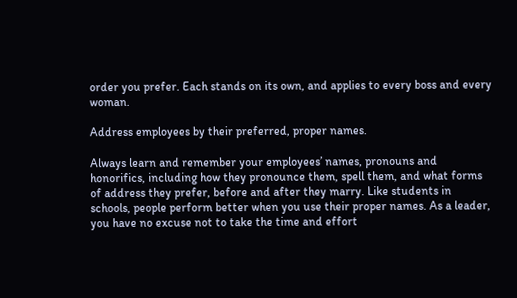order you prefer. Each stands on its own, and applies to every boss and every woman.

Address employees by their preferred, proper names.

Always learn and remember your employees’ names, pronouns and honorifics, including how they pronounce them, spell them, and what forms of address they prefer, before and after they marry. Like students in schools, people perform better when you use their proper names. As a leader, you have no excuse not to take the time and effort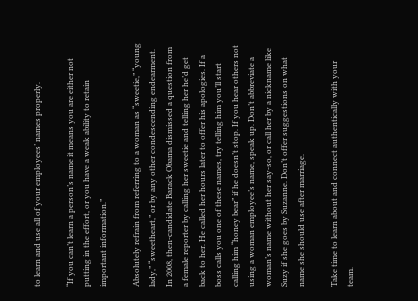to learn and use all of your employees’ names properly.

“If you can’t learn a person’s name it means you are either not putting in the effort, or you have a weak ability to retain important information.”

Absolutely refrain from referring to a woman as “sweetie,” “young lady,” “sweetheart,” or by any other condescending endearment. In 2008, then-candidate Barack Obama dismissed a question from a female reporter by calling her sweetie and telling her he’d get back to her. He called her hours later to offer his apologies. If a boss calls you one of these names, try telling him you’ll start calling him “honey bear” if he doesn’t stop. If you hear others not using a woman employee’s name, speak up. Don’t abbreviate a woman’s name without her say-so, or call her by a nickname like Suzy if she goes by Suzanne. Don’t offer suggestions on what name she should use after marriage.

Take time to learn about and connect authentically with your team.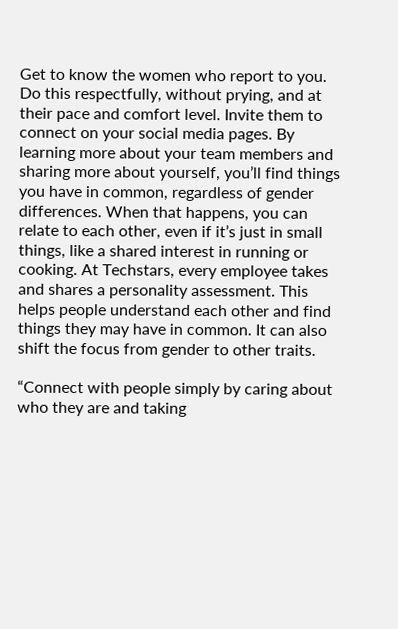Get to know the women who report to you. Do this respectfully, without prying, and at their pace and comfort level. Invite them to connect on your social media pages. By learning more about your team members and sharing more about yourself, you’ll find things you have in common, regardless of gender differences. When that happens, you can relate to each other, even if it’s just in small things, like a shared interest in running or cooking. At Techstars, every employee takes and shares a personality assessment. This helps people understand each other and find things they may have in common. It can also shift the focus from gender to other traits.

“Connect with people simply by caring about who they are and taking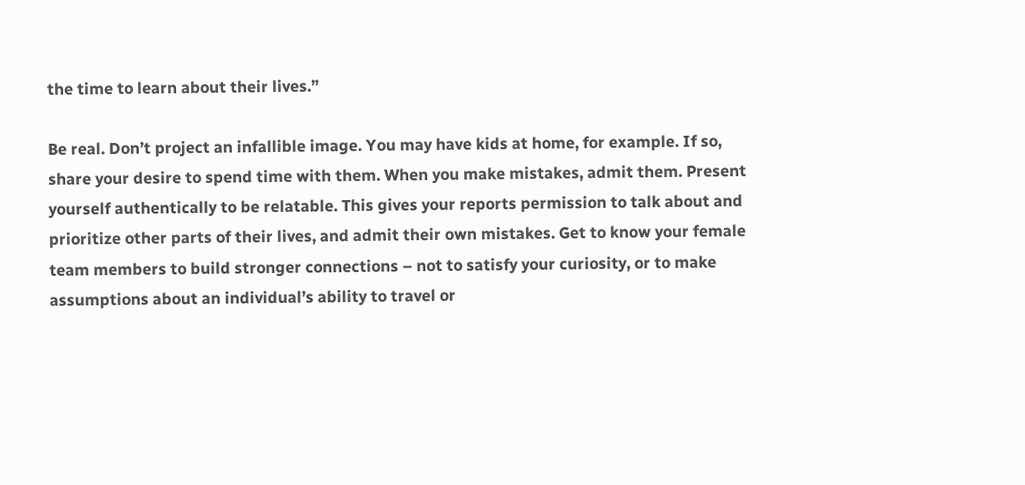the time to learn about their lives.”

Be real. Don’t project an infallible image. You may have kids at home, for example. If so, share your desire to spend time with them. When you make mistakes, admit them. Present yourself authentically to be relatable. This gives your reports permission to talk about and prioritize other parts of their lives, and admit their own mistakes. Get to know your female team members to build stronger connections – not to satisfy your curiosity, or to make assumptions about an individual’s ability to travel or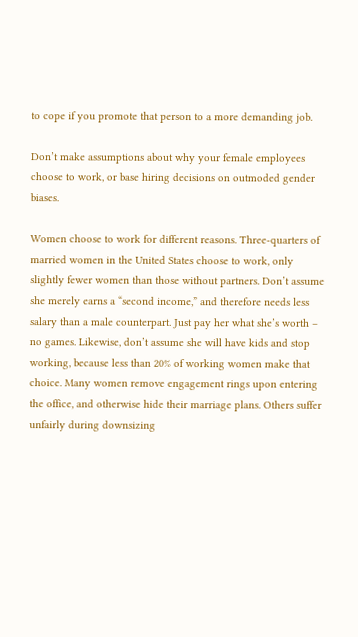to cope if you promote that person to a more demanding job.

Don’t make assumptions about why your female employees choose to work, or base hiring decisions on outmoded gender biases.

Women choose to work for different reasons. Three-quarters of married women in the United States choose to work, only slightly fewer women than those without partners. Don’t assume she merely earns a “second income,” and therefore needs less salary than a male counterpart. Just pay her what she’s worth – no games. Likewise, don’t assume she will have kids and stop working, because less than 20% of working women make that choice. Many women remove engagement rings upon entering the office, and otherwise hide their marriage plans. Others suffer unfairly during downsizing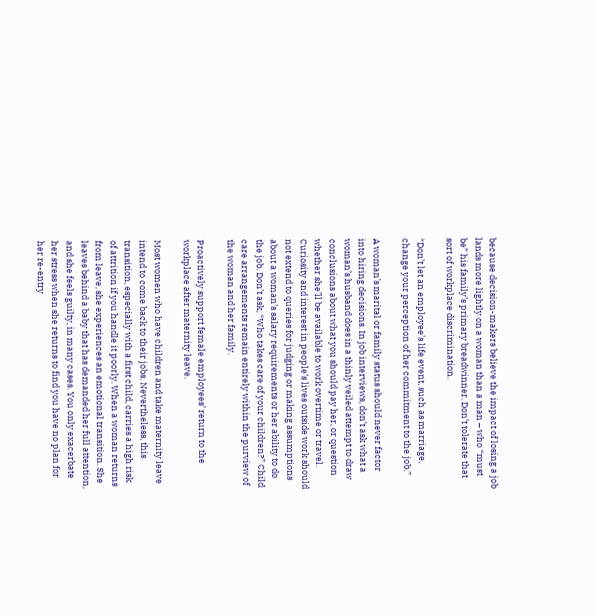because decision-makers believe the impact of losing a job lands more lightly on a woman than a man – who “must be” his family’s primary breadwinner. Don’t tolerate that sort of workplace discrimination.

“Don’t let an employee’s life event, such as marriage, change your perception of her commitment to the job.”

A woman’s marital or family status should never factor into hiring decisions. In job interviews, don’t ask what a woman’s husband does in a thinly veiled attempt to draw conclusions about what you should pay her, or question whether she’ll be available to work overtime or travel. Curiosity and interest in people’s lives outside work should not extend to queries for judging or making assumptions about a woman’s salary requirements or her ability to do the job. Don’t ask, “Who takes care of your children?” Child care arrangements remain entirely within the purview of the woman and her family.

Proactively support female employees’ return to the workplace after maternity leave.

Most women who have children and take maternity leave intend to come back to their jobs. Nevertheless, this transition, especially with a first child, carries a high risk of attrition if you handle it poorly. When a woman returns from leave, she experiences an emotional transition. She leaves behind a baby that has demanded her full attention, and she feels guilty, in many cases. You only exacerbate her stress when she returns to find you have no plan for her re-entry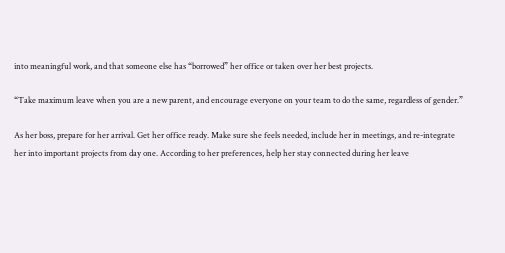into meaningful work, and that someone else has “borrowed” her office or taken over her best projects.

“Take maximum leave when you are a new parent, and encourage everyone on your team to do the same, regardless of gender.”

As her boss, prepare for her arrival. Get her office ready. Make sure she feels needed, include her in meetings, and re-integrate her into important projects from day one. According to her preferences, help her stay connected during her leave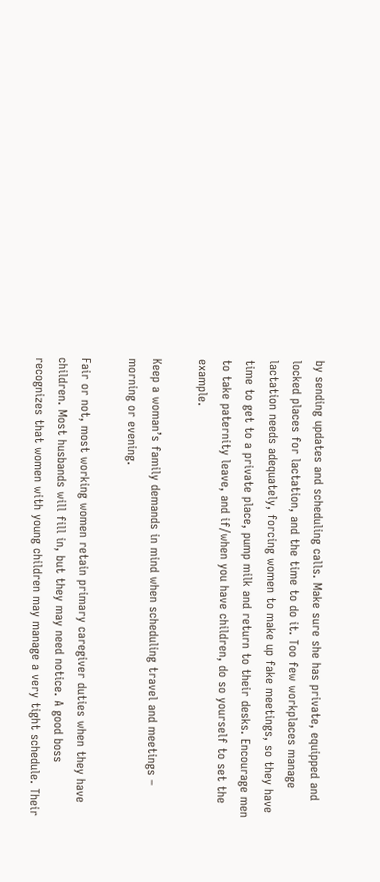by sending updates and scheduling calls. Make sure she has private, equipped and locked places for lactation, and the time to do it. Too few workplaces manage lactation needs adequately, forcing women to make up fake meetings, so they have time to get to a private place, pump milk and return to their desks. Encourage men to take paternity leave, and if/when you have children, do so yourself to set the example.

Keep a woman’s family demands in mind when scheduling travel and meetings – morning or evening.

Fair or not, most working women retain primary caregiver duties when they have children. Most husbands will fill in, but they may need notice. A good boss recognizes that women with young children may manage a very tight schedule. Their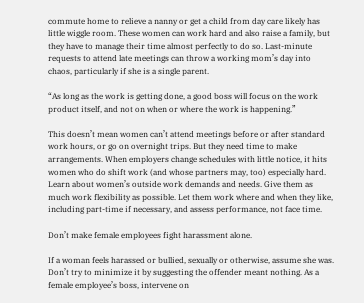commute home to relieve a nanny or get a child from day care likely has little wiggle room. These women can work hard and also raise a family, but they have to manage their time almost perfectly to do so. Last-minute requests to attend late meetings can throw a working mom’s day into chaos, particularly if she is a single parent.

“As long as the work is getting done, a good boss will focus on the work product itself, and not on when or where the work is happening.”

This doesn’t mean women can’t attend meetings before or after standard work hours, or go on overnight trips. But they need time to make arrangements. When employers change schedules with little notice, it hits women who do shift work (and whose partners may, too) especially hard. Learn about women’s outside work demands and needs. Give them as much work flexibility as possible. Let them work where and when they like, including part-time if necessary, and assess performance, not face time.

Don’t make female employees fight harassment alone.

If a woman feels harassed or bullied, sexually or otherwise, assume she was. Don’t try to minimize it by suggesting the offender meant nothing. As a female employee’s boss, intervene on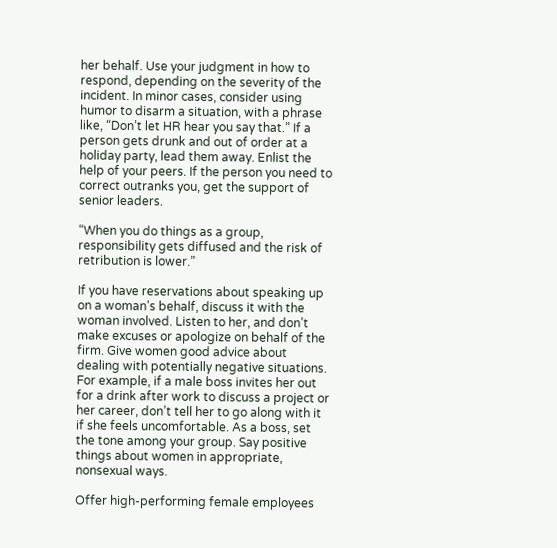her behalf. Use your judgment in how to respond, depending on the severity of the incident. In minor cases, consider using humor to disarm a situation, with a phrase like, “Don’t let HR hear you say that.” If a person gets drunk and out of order at a holiday party, lead them away. Enlist the help of your peers. If the person you need to correct outranks you, get the support of senior leaders.

“When you do things as a group, responsibility gets diffused and the risk of retribution is lower.”

If you have reservations about speaking up on a woman’s behalf, discuss it with the woman involved. Listen to her, and don’t make excuses or apologize on behalf of the firm. Give women good advice about dealing with potentially negative situations. For example, if a male boss invites her out for a drink after work to discuss a project or her career, don’t tell her to go along with it if she feels uncomfortable. As a boss, set the tone among your group. Say positive things about women in appropriate, nonsexual ways.

Offer high-performing female employees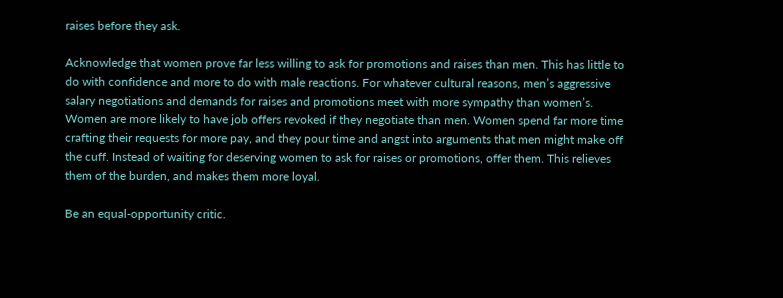raises before they ask.

Acknowledge that women prove far less willing to ask for promotions and raises than men. This has little to do with confidence and more to do with male reactions. For whatever cultural reasons, men’s aggressive salary negotiations and demands for raises and promotions meet with more sympathy than women’s. Women are more likely to have job offers revoked if they negotiate than men. Women spend far more time crafting their requests for more pay, and they pour time and angst into arguments that men might make off the cuff. Instead of waiting for deserving women to ask for raises or promotions, offer them. This relieves them of the burden, and makes them more loyal.

Be an equal-opportunity critic.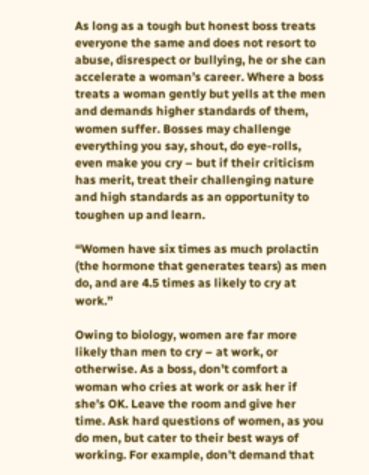As long as a tough but honest boss treats everyone the same and does not resort to abuse, disrespect or bullying, he or she can accelerate a woman’s career. Where a boss treats a woman gently but yells at the men and demands higher standards of them, women suffer. Bosses may challenge everything you say, shout, do eye-rolls, even make you cry – but if their criticism has merit, treat their challenging nature and high standards as an opportunity to toughen up and learn.

“Women have six times as much prolactin (the hormone that generates tears) as men do, and are 4.5 times as likely to cry at work.”

Owing to biology, women are far more likely than men to cry – at work, or otherwise. As a boss, don’t comfort a woman who cries at work or ask her if she’s OK. Leave the room and give her time. Ask hard questions of women, as you do men, but cater to their best ways of working. For example, don’t demand that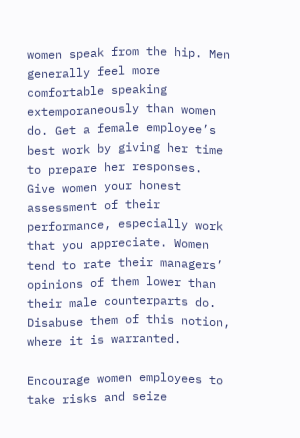women speak from the hip. Men generally feel more comfortable speaking extemporaneously than women do. Get a female employee’s best work by giving her time to prepare her responses. Give women your honest assessment of their performance, especially work that you appreciate. Women tend to rate their managers’ opinions of them lower than their male counterparts do. Disabuse them of this notion, where it is warranted.

Encourage women employees to take risks and seize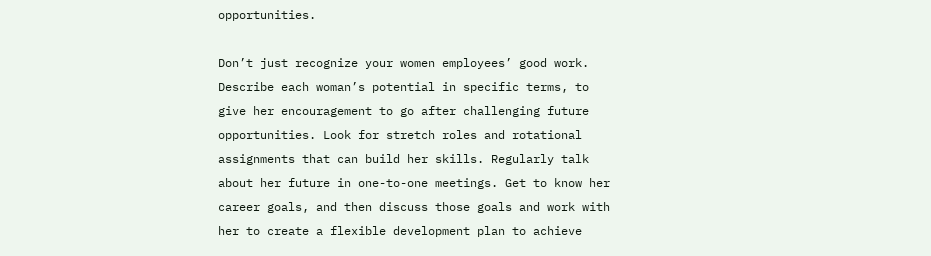opportunities.

Don’t just recognize your women employees’ good work. Describe each woman’s potential in specific terms, to give her encouragement to go after challenging future opportunities. Look for stretch roles and rotational assignments that can build her skills. Regularly talk about her future in one-to-one meetings. Get to know her career goals, and then discuss those goals and work with her to create a flexible development plan to achieve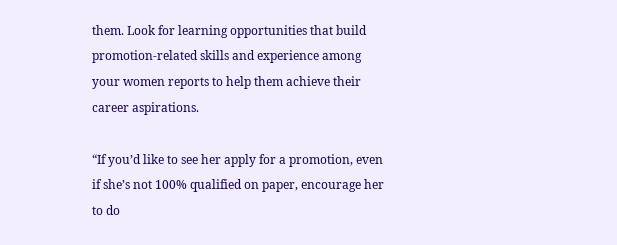them. Look for learning opportunities that build promotion-related skills and experience among your women reports to help them achieve their career aspirations.

“If you’d like to see her apply for a promotion, even if she’s not 100% qualified on paper, encourage her to do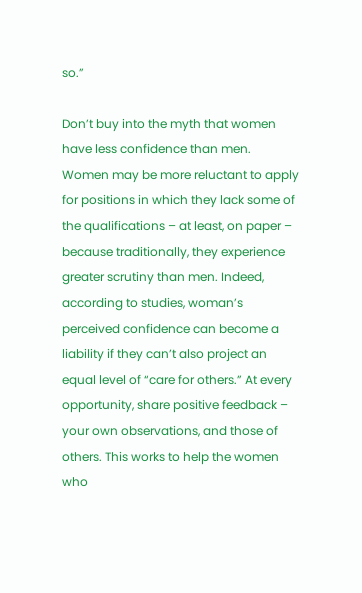so.”

Don’t buy into the myth that women have less confidence than men. Women may be more reluctant to apply for positions in which they lack some of the qualifications – at least, on paper – because traditionally, they experience greater scrutiny than men. Indeed, according to studies, woman’s perceived confidence can become a liability if they can’t also project an equal level of “care for others.” At every opportunity, share positive feedback – your own observations, and those of others. This works to help the women who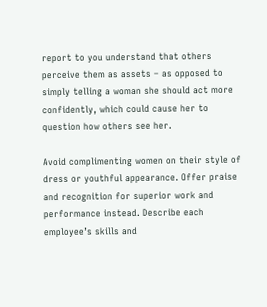report to you understand that others perceive them as assets – as opposed to simply telling a woman she should act more confidently, which could cause her to question how others see her.

Avoid complimenting women on their style of dress or youthful appearance. Offer praise and recognition for superior work and performance instead. Describe each employee’s skills and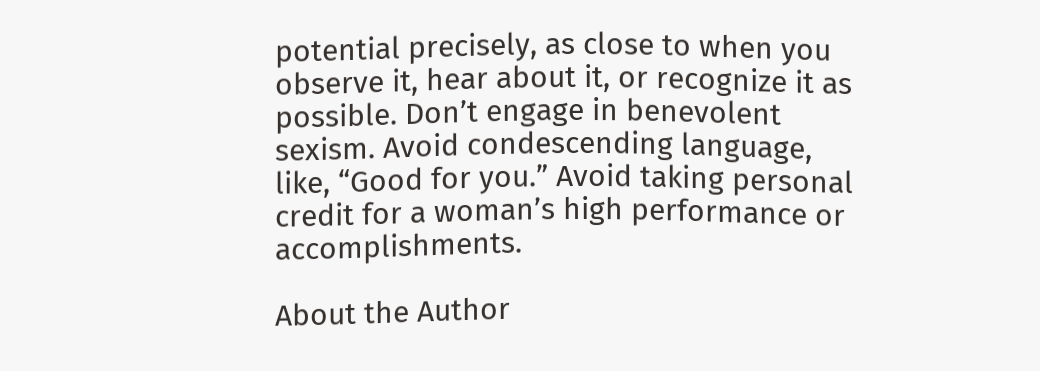potential precisely, as close to when you observe it, hear about it, or recognize it as possible. Don’t engage in benevolent sexism. Avoid condescending language, like, “Good for you.” Avoid taking personal credit for a woman’s high performance or accomplishments.

About the Author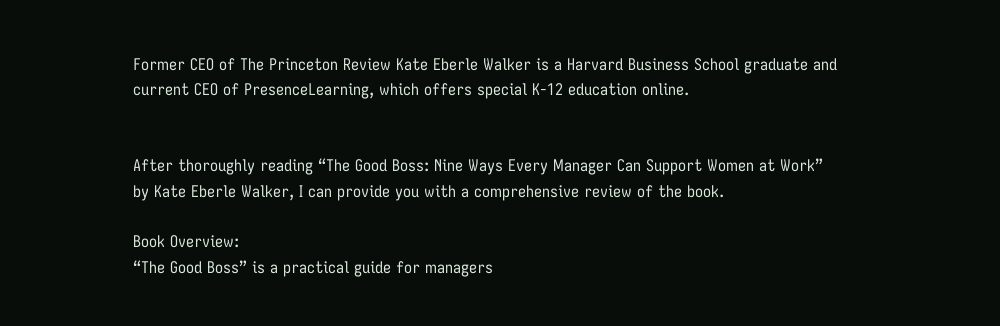Former CEO of The Princeton Review Kate Eberle Walker is a Harvard Business School graduate and current CEO of PresenceLearning, which offers special K-12 education online.


After thoroughly reading “The Good Boss: Nine Ways Every Manager Can Support Women at Work” by Kate Eberle Walker, I can provide you with a comprehensive review of the book.

Book Overview:
“The Good Boss” is a practical guide for managers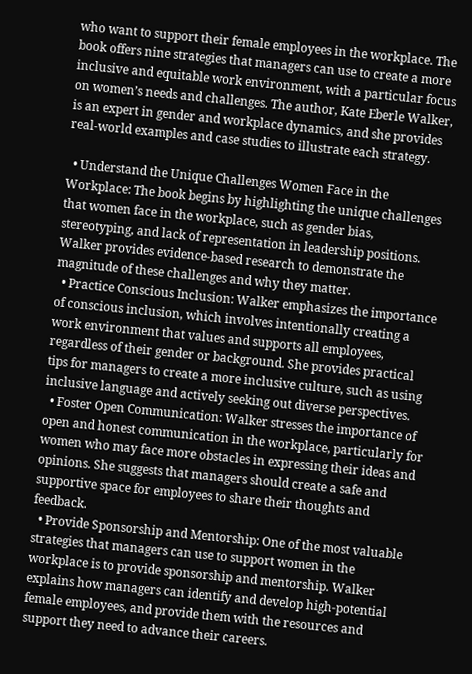who want to support their female employees in the workplace. The book offers nine strategies that managers can use to create a more inclusive and equitable work environment, with a particular focus on women’s needs and challenges. The author, Kate Eberle Walker, is an expert in gender and workplace dynamics, and she provides real-world examples and case studies to illustrate each strategy.

  • Understand the Unique Challenges Women Face in the Workplace: The book begins by highlighting the unique challenges that women face in the workplace, such as gender bias, stereotyping, and lack of representation in leadership positions. Walker provides evidence-based research to demonstrate the magnitude of these challenges and why they matter.
  • Practice Conscious Inclusion: Walker emphasizes the importance of conscious inclusion, which involves intentionally creating a work environment that values and supports all employees, regardless of their gender or background. She provides practical tips for managers to create a more inclusive culture, such as using inclusive language and actively seeking out diverse perspectives.
  • Foster Open Communication: Walker stresses the importance of open and honest communication in the workplace, particularly for women who may face more obstacles in expressing their ideas and opinions. She suggests that managers should create a safe and supportive space for employees to share their thoughts and feedback.
  • Provide Sponsorship and Mentorship: One of the most valuable strategies that managers can use to support women in the workplace is to provide sponsorship and mentorship. Walker explains how managers can identify and develop high-potential female employees, and provide them with the resources and support they need to advance their careers.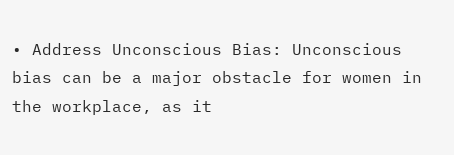• Address Unconscious Bias: Unconscious bias can be a major obstacle for women in the workplace, as it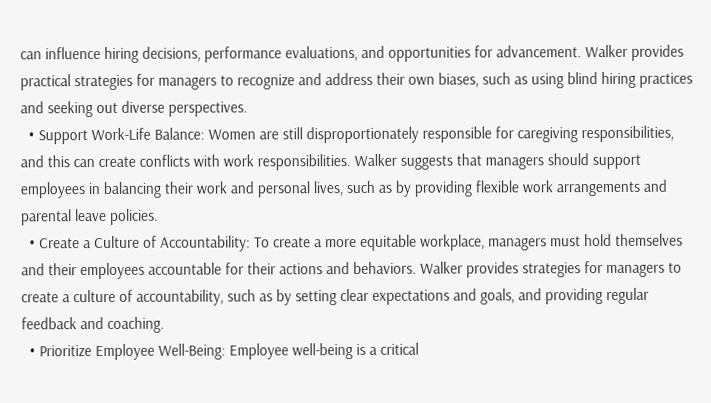can influence hiring decisions, performance evaluations, and opportunities for advancement. Walker provides practical strategies for managers to recognize and address their own biases, such as using blind hiring practices and seeking out diverse perspectives.
  • Support Work-Life Balance: Women are still disproportionately responsible for caregiving responsibilities, and this can create conflicts with work responsibilities. Walker suggests that managers should support employees in balancing their work and personal lives, such as by providing flexible work arrangements and parental leave policies.
  • Create a Culture of Accountability: To create a more equitable workplace, managers must hold themselves and their employees accountable for their actions and behaviors. Walker provides strategies for managers to create a culture of accountability, such as by setting clear expectations and goals, and providing regular feedback and coaching.
  • Prioritize Employee Well-Being: Employee well-being is a critical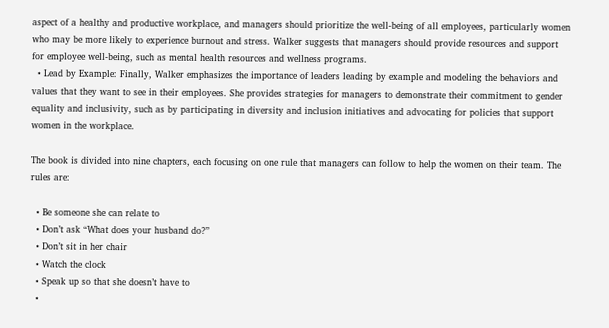aspect of a healthy and productive workplace, and managers should prioritize the well-being of all employees, particularly women who may be more likely to experience burnout and stress. Walker suggests that managers should provide resources and support for employee well-being, such as mental health resources and wellness programs.
  • Lead by Example: Finally, Walker emphasizes the importance of leaders leading by example and modeling the behaviors and values that they want to see in their employees. She provides strategies for managers to demonstrate their commitment to gender equality and inclusivity, such as by participating in diversity and inclusion initiatives and advocating for policies that support women in the workplace.

The book is divided into nine chapters, each focusing on one rule that managers can follow to help the women on their team. The rules are:

  • Be someone she can relate to
  • Don’t ask “What does your husband do?”
  • Don’t sit in her chair
  • Watch the clock
  • Speak up so that she doesn’t have to
  •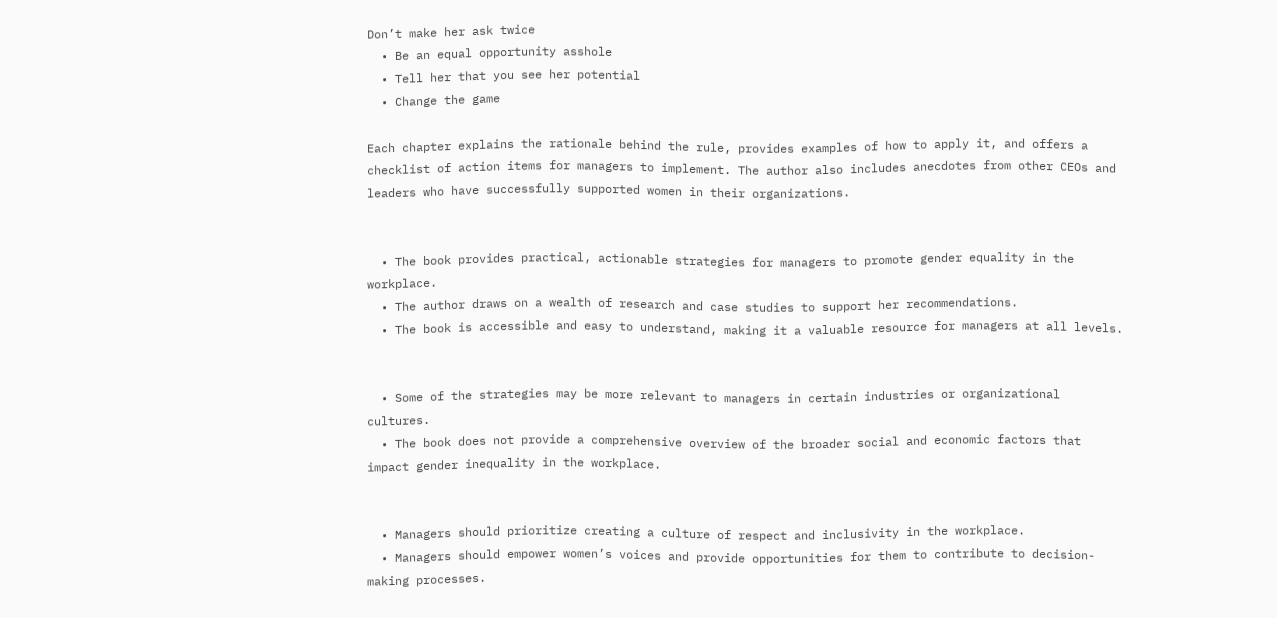Don’t make her ask twice
  • Be an equal opportunity asshole
  • Tell her that you see her potential
  • Change the game

Each chapter explains the rationale behind the rule, provides examples of how to apply it, and offers a checklist of action items for managers to implement. The author also includes anecdotes from other CEOs and leaders who have successfully supported women in their organizations.


  • The book provides practical, actionable strategies for managers to promote gender equality in the workplace.
  • The author draws on a wealth of research and case studies to support her recommendations.
  • The book is accessible and easy to understand, making it a valuable resource for managers at all levels.


  • Some of the strategies may be more relevant to managers in certain industries or organizational cultures.
  • The book does not provide a comprehensive overview of the broader social and economic factors that impact gender inequality in the workplace.


  • Managers should prioritize creating a culture of respect and inclusivity in the workplace.
  • Managers should empower women’s voices and provide opportunities for them to contribute to decision-making processes.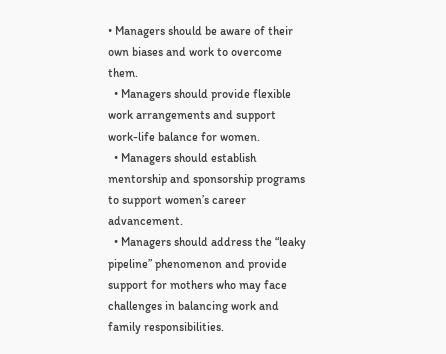• Managers should be aware of their own biases and work to overcome them.
  • Managers should provide flexible work arrangements and support work-life balance for women.
  • Managers should establish mentorship and sponsorship programs to support women’s career advancement.
  • Managers should address the “leaky pipeline” phenomenon and provide support for mothers who may face challenges in balancing work and family responsibilities.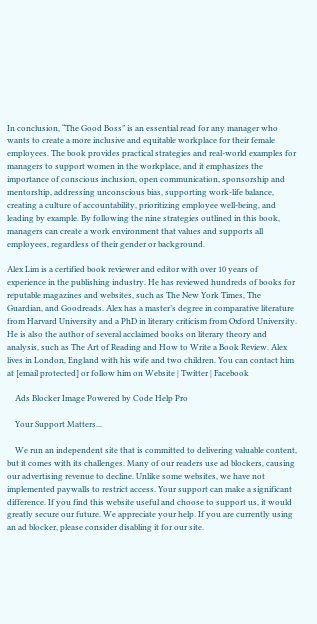In conclusion, “The Good Boss” is an essential read for any manager who wants to create a more inclusive and equitable workplace for their female employees. The book provides practical strategies and real-world examples for managers to support women in the workplace, and it emphasizes the importance of conscious inclusion, open communication, sponsorship and mentorship, addressing unconscious bias, supporting work-life balance, creating a culture of accountability, prioritizing employee well-being, and leading by example. By following the nine strategies outlined in this book, managers can create a work environment that values and supports all employees, regardless of their gender or background.

Alex Lim is a certified book reviewer and editor with over 10 years of experience in the publishing industry. He has reviewed hundreds of books for reputable magazines and websites, such as The New York Times, The Guardian, and Goodreads. Alex has a master’s degree in comparative literature from Harvard University and a PhD in literary criticism from Oxford University. He is also the author of several acclaimed books on literary theory and analysis, such as The Art of Reading and How to Write a Book Review. Alex lives in London, England with his wife and two children. You can contact him at [email protected] or follow him on Website | Twitter | Facebook

    Ads Blocker Image Powered by Code Help Pro

    Your Support Matters...

    We run an independent site that is committed to delivering valuable content, but it comes with its challenges. Many of our readers use ad blockers, causing our advertising revenue to decline. Unlike some websites, we have not implemented paywalls to restrict access. Your support can make a significant difference. If you find this website useful and choose to support us, it would greatly secure our future. We appreciate your help. If you are currently using an ad blocker, please consider disabling it for our site.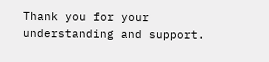Thank you for your understanding and support.